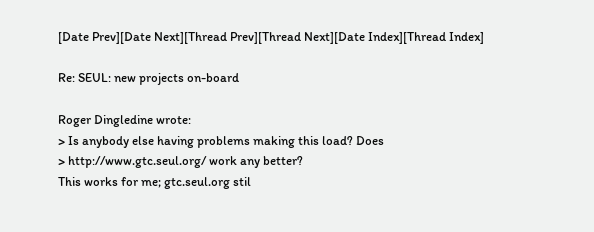[Date Prev][Date Next][Thread Prev][Thread Next][Date Index][Thread Index]

Re: SEUL: new projects on-board

Roger Dingledine wrote:
> Is anybody else having problems making this load? Does
> http://www.gtc.seul.org/ work any better?
This works for me; gtc.seul.org stil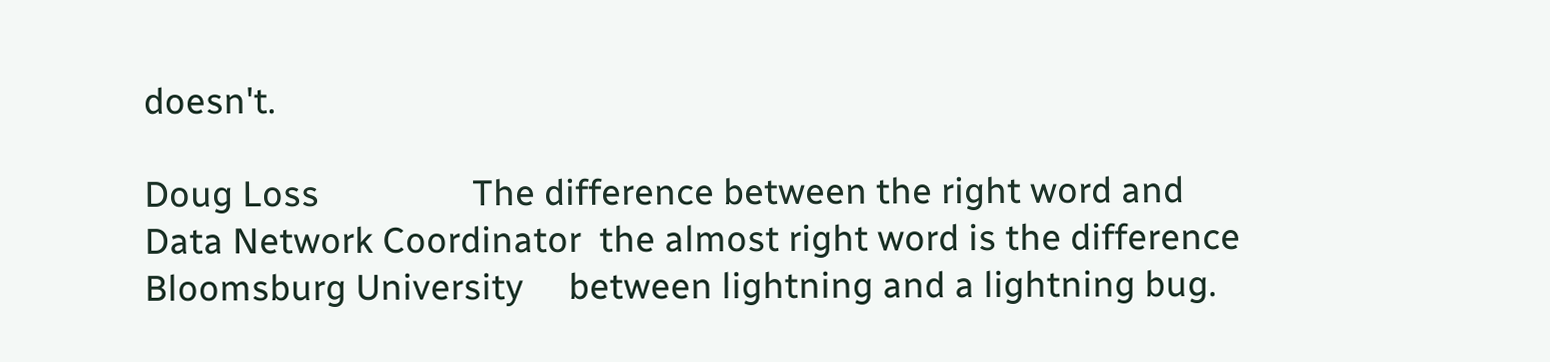doesn't.

Doug Loss                 The difference between the right word and
Data Network Coordinator  the almost right word is the difference
Bloomsburg University     between lightning and a lightning bug.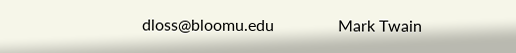dloss@bloomu.edu                Mark Twain